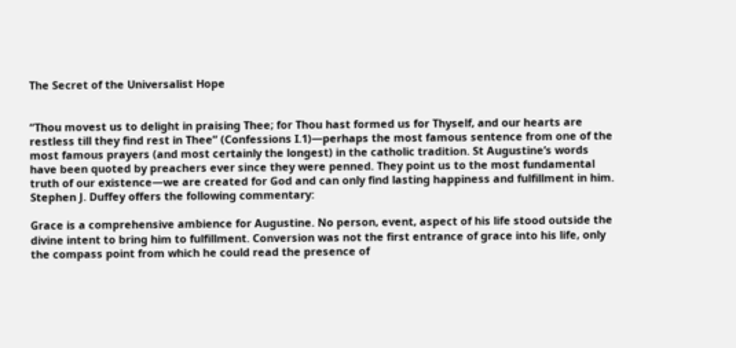The Secret of the Universalist Hope


“Thou movest us to delight in praising Thee; for Thou hast formed us for Thyself, and our hearts are restless till they find rest in Thee” (Confessions I.1)—perhaps the most famous sentence from one of the most famous prayers (and most certainly the longest) in the catholic tradition. St Augustine’s words have been quoted by preachers ever since they were penned. They point us to the most fundamental truth of our existence—we are created for God and can only find lasting happiness and fulfillment in him. Stephen J. Duffey offers the following commentary:

Grace is a comprehensive ambience for Augustine. No person, event, aspect of his life stood outside the divine intent to bring him to fulfillment. Conversion was not the first entrance of grace into his life, only the compass point from which he could read the presence of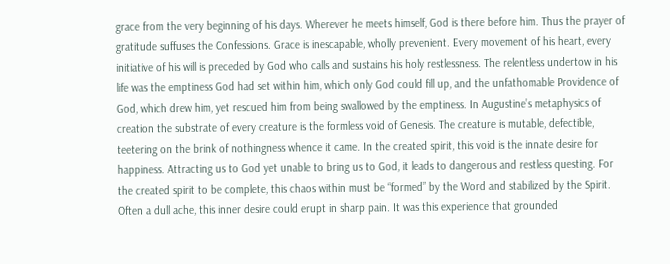grace from the very beginning of his days. Wherever he meets himself, God is there before him. Thus the prayer of gratitude suffuses the Confessions. Grace is inescapable, wholly prevenient. Every movement of his heart, every initiative of his will is preceded by God who calls and sustains his holy restlessness. The relentless undertow in his life was the emptiness God had set within him, which only God could fill up, and the unfathomable Providence of God, which drew him, yet rescued him from being swallowed by the emptiness. In Augustine’s metaphysics of creation the substrate of every creature is the formless void of Genesis. The creature is mutable, defectible, teetering on the brink of nothingness whence it came. In the created spirit, this void is the innate desire for happiness. Attracting us to God yet unable to bring us to God, it leads to dangerous and restless questing. For the created spirit to be complete, this chaos within must be “formed” by the Word and stabilized by the Spirit. Often a dull ache, this inner desire could erupt in sharp pain. It was this experience that grounded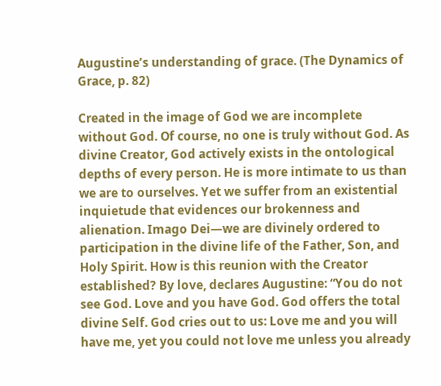Augustine’s understanding of grace. (The Dynamics of Grace, p. 82)

Created in the image of God we are incomplete without God. Of course, no one is truly without God. As divine Creator, God actively exists in the ontological depths of every person. He is more intimate to us than we are to ourselves. Yet we suffer from an existential inquietude that evidences our brokenness and alienation. Imago Dei—we are divinely ordered to participation in the divine life of the Father, Son, and Holy Spirit. How is this reunion with the Creator established? By love, declares Augustine: “You do not see God. Love and you have God. God offers the total divine Self. God cries out to us: Love me and you will have me, yet you could not love me unless you already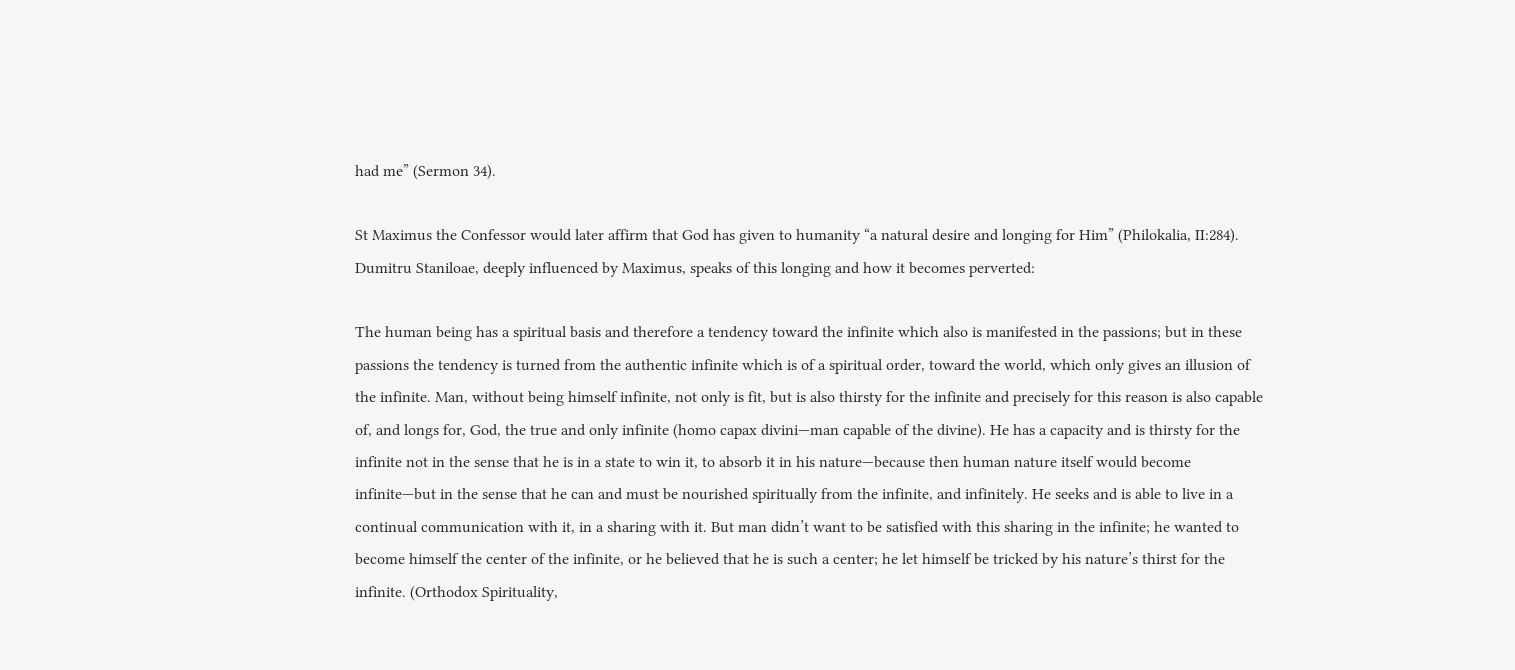had me” (Sermon 34).

St Maximus the Confessor would later affirm that God has given to humanity “a natural desire and longing for Him” (Philokalia, II:284). Dumitru Staniloae, deeply influenced by Maximus, speaks of this longing and how it becomes perverted:

The human being has a spiritual basis and therefore a tendency toward the infinite which also is manifested in the passions; but in these passions the tendency is turned from the authentic infinite which is of a spiritual order, toward the world, which only gives an illusion of the infinite. Man, without being himself infinite, not only is fit, but is also thirsty for the infinite and precisely for this reason is also capable of, and longs for, God, the true and only infinite (homo capax divini—man capable of the divine). He has a capacity and is thirsty for the infinite not in the sense that he is in a state to win it, to absorb it in his nature—because then human nature itself would become infinite—but in the sense that he can and must be nourished spiritually from the infinite, and infinitely. He seeks and is able to live in a continual communication with it, in a sharing with it. But man didn’t want to be satisfied with this sharing in the infinite; he wanted to become himself the center of the infinite, or he believed that he is such a center; he let himself be tricked by his nature’s thirst for the infinite. (Orthodox Spirituality,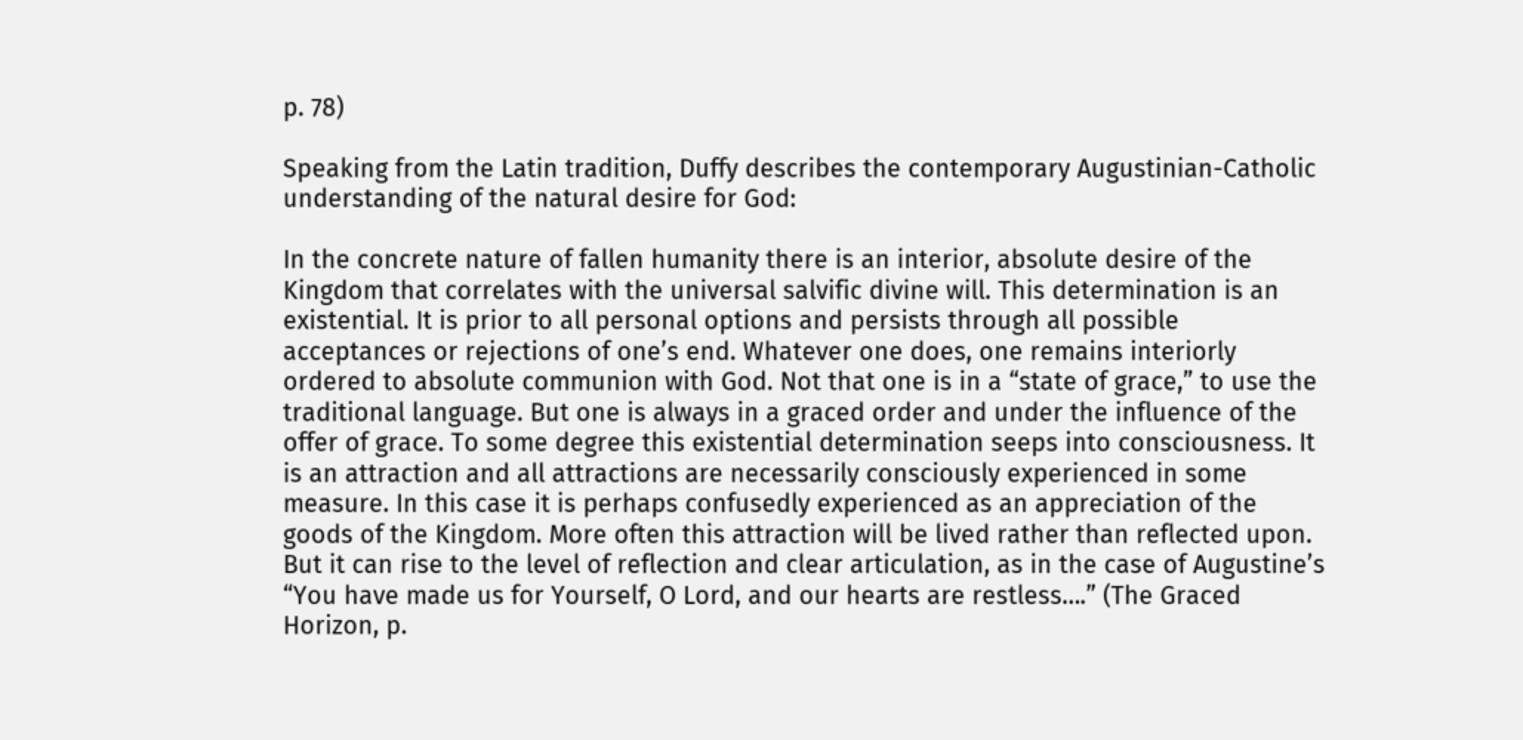p. 78)

Speaking from the Latin tradition, Duffy describes the contemporary Augustinian-Catholic understanding of the natural desire for God:

In the concrete nature of fallen humanity there is an interior, absolute desire of the Kingdom that correlates with the universal salvific divine will. This determination is an existential. It is prior to all personal options and persists through all possible acceptances or rejections of one’s end. Whatever one does, one remains interiorly ordered to absolute communion with God. Not that one is in a “state of grace,” to use the traditional language. But one is always in a graced order and under the influence of the offer of grace. To some degree this existential determination seeps into consciousness. It is an attraction and all attractions are necessarily consciously experienced in some measure. In this case it is perhaps confusedly experienced as an appreciation of the goods of the Kingdom. More often this attraction will be lived rather than reflected upon. But it can rise to the level of reflection and clear articulation, as in the case of Augustine’s “You have made us for Yourself, O Lord, and our hearts are restless….” (The Graced Horizon, p.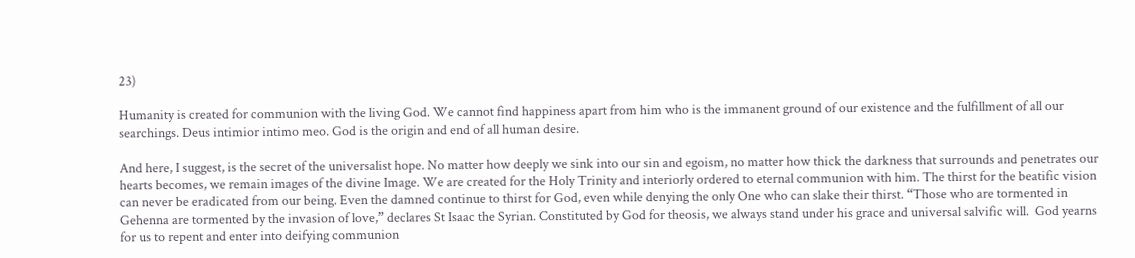23)

Humanity is created for communion with the living God. We cannot find happiness apart from him who is the immanent ground of our existence and the fulfillment of all our searchings. Deus intimior intimo meo. God is the origin and end of all human desire.

And here, I suggest, is the secret of the universalist hope. No matter how deeply we sink into our sin and egoism, no matter how thick the darkness that surrounds and penetrates our hearts becomes, we remain images of the divine Image. We are created for the Holy Trinity and interiorly ordered to eternal communion with him. The thirst for the beatific vision can never be eradicated from our being. Even the damned continue to thirst for God, even while denying the only One who can slake their thirst. “Those who are tormented in Gehenna are tormented by the invasion of love,” declares St Isaac the Syrian. Constituted by God for theosis, we always stand under his grace and universal salvific will.  God yearns for us to repent and enter into deifying communion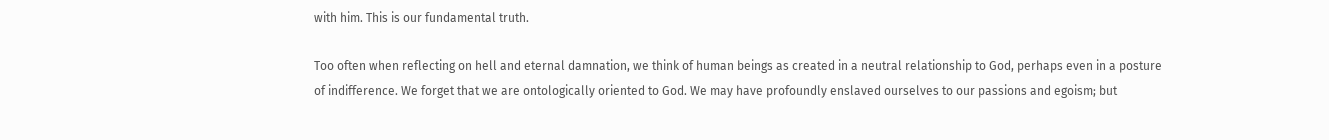with him. This is our fundamental truth.

Too often when reflecting on hell and eternal damnation, we think of human beings as created in a neutral relationship to God, perhaps even in a posture of indifference. We forget that we are ontologically oriented to God. We may have profoundly enslaved ourselves to our passions and egoism; but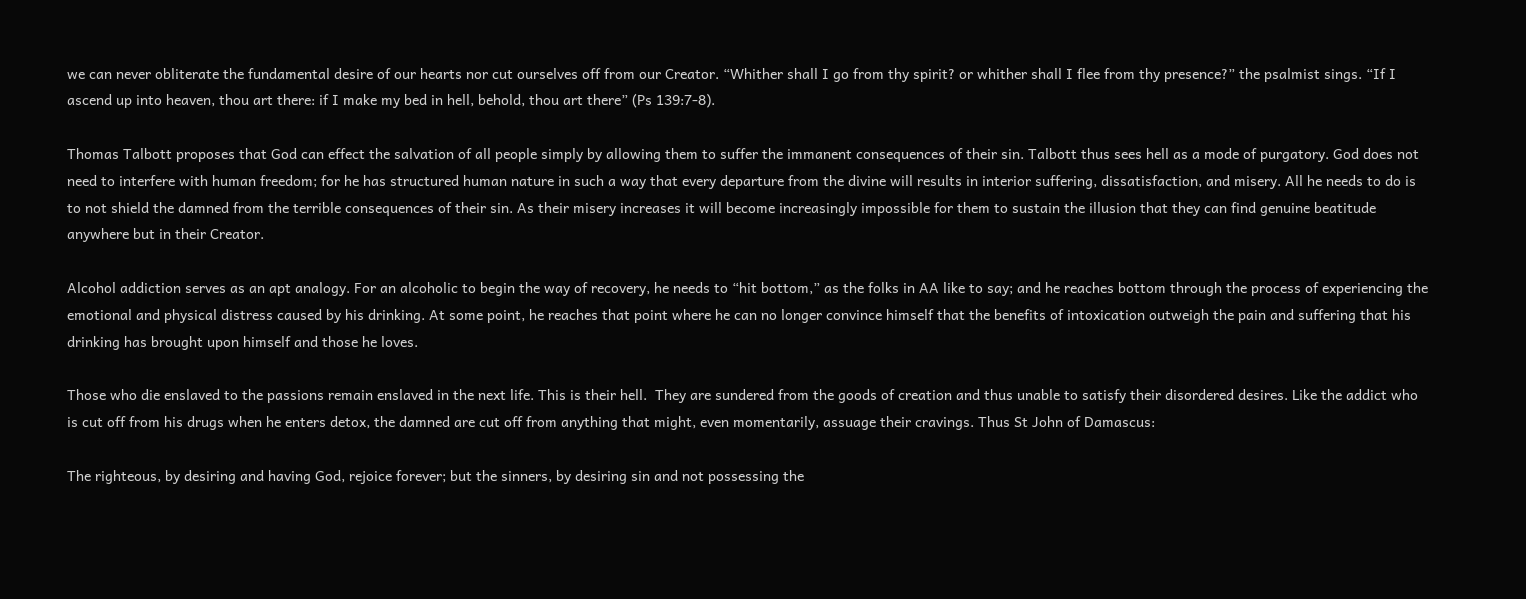we can never obliterate the fundamental desire of our hearts nor cut ourselves off from our Creator. “Whither shall I go from thy spirit? or whither shall I flee from thy presence?” the psalmist sings. “If I ascend up into heaven, thou art there: if I make my bed in hell, behold, thou art there” (Ps 139:7-8).

Thomas Talbott proposes that God can effect the salvation of all people simply by allowing them to suffer the immanent consequences of their sin. Talbott thus sees hell as a mode of purgatory. God does not need to interfere with human freedom; for he has structured human nature in such a way that every departure from the divine will results in interior suffering, dissatisfaction, and misery. All he needs to do is to not shield the damned from the terrible consequences of their sin. As their misery increases it will become increasingly impossible for them to sustain the illusion that they can find genuine beatitude anywhere but in their Creator.

Alcohol addiction serves as an apt analogy. For an alcoholic to begin the way of recovery, he needs to “hit bottom,” as the folks in AA like to say; and he reaches bottom through the process of experiencing the emotional and physical distress caused by his drinking. At some point, he reaches that point where he can no longer convince himself that the benefits of intoxication outweigh the pain and suffering that his drinking has brought upon himself and those he loves.

Those who die enslaved to the passions remain enslaved in the next life. This is their hell.  They are sundered from the goods of creation and thus unable to satisfy their disordered desires. Like the addict who is cut off from his drugs when he enters detox, the damned are cut off from anything that might, even momentarily, assuage their cravings. Thus St John of Damascus:

The righteous, by desiring and having God, rejoice forever; but the sinners, by desiring sin and not possessing the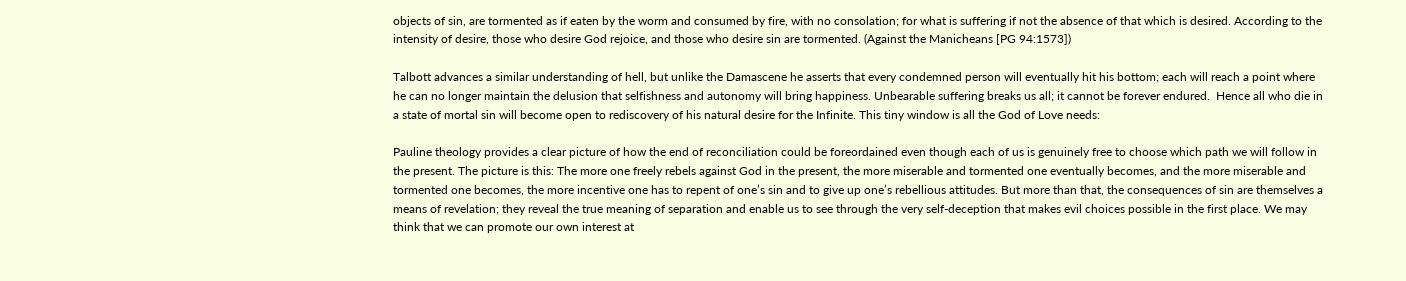objects of sin, are tormented as if eaten by the worm and consumed by fire, with no consolation; for what is suffering if not the absence of that which is desired. According to the intensity of desire, those who desire God rejoice, and those who desire sin are tormented. (Against the Manicheans [PG 94:1573])

Talbott advances a similar understanding of hell, but unlike the Damascene he asserts that every condemned person will eventually hit his bottom; each will reach a point where he can no longer maintain the delusion that selfishness and autonomy will bring happiness. Unbearable suffering breaks us all; it cannot be forever endured.  Hence all who die in a state of mortal sin will become open to rediscovery of his natural desire for the Infinite. This tiny window is all the God of Love needs:

Pauline theology provides a clear picture of how the end of reconciliation could be foreordained even though each of us is genuinely free to choose which path we will follow in the present. The picture is this: The more one freely rebels against God in the present, the more miserable and tormented one eventually becomes, and the more miserable and tormented one becomes, the more incentive one has to repent of one’s sin and to give up one’s rebellious attitudes. But more than that, the consequences of sin are themselves a means of revelation; they reveal the true meaning of separation and enable us to see through the very self-deception that makes evil choices possible in the first place. We may think that we can promote our own interest at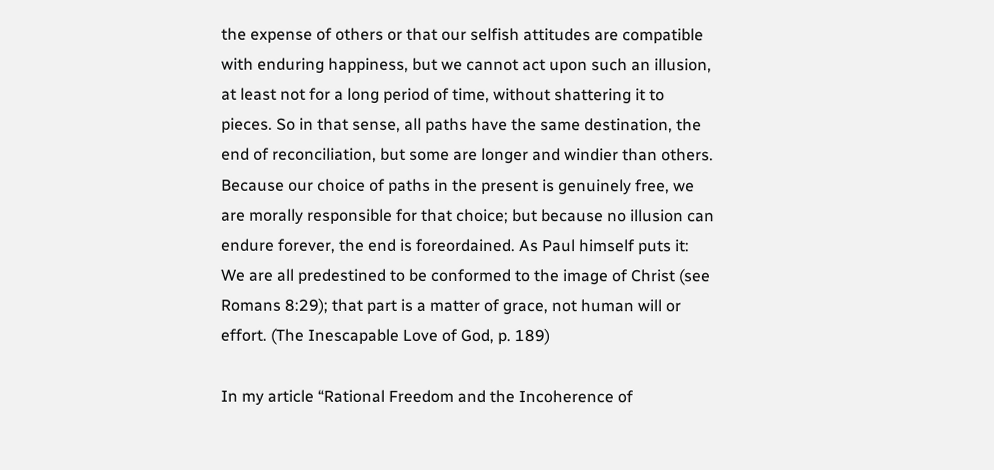the expense of others or that our selfish attitudes are compatible with enduring happiness, but we cannot act upon such an illusion, at least not for a long period of time, without shattering it to pieces. So in that sense, all paths have the same destination, the end of reconciliation, but some are longer and windier than others. Because our choice of paths in the present is genuinely free, we are morally responsible for that choice; but because no illusion can endure forever, the end is foreordained. As Paul himself puts it: We are all predestined to be conformed to the image of Christ (see Romans 8:29); that part is a matter of grace, not human will or effort. (The Inescapable Love of God, p. 189)

In my article “Rational Freedom and the Incoherence of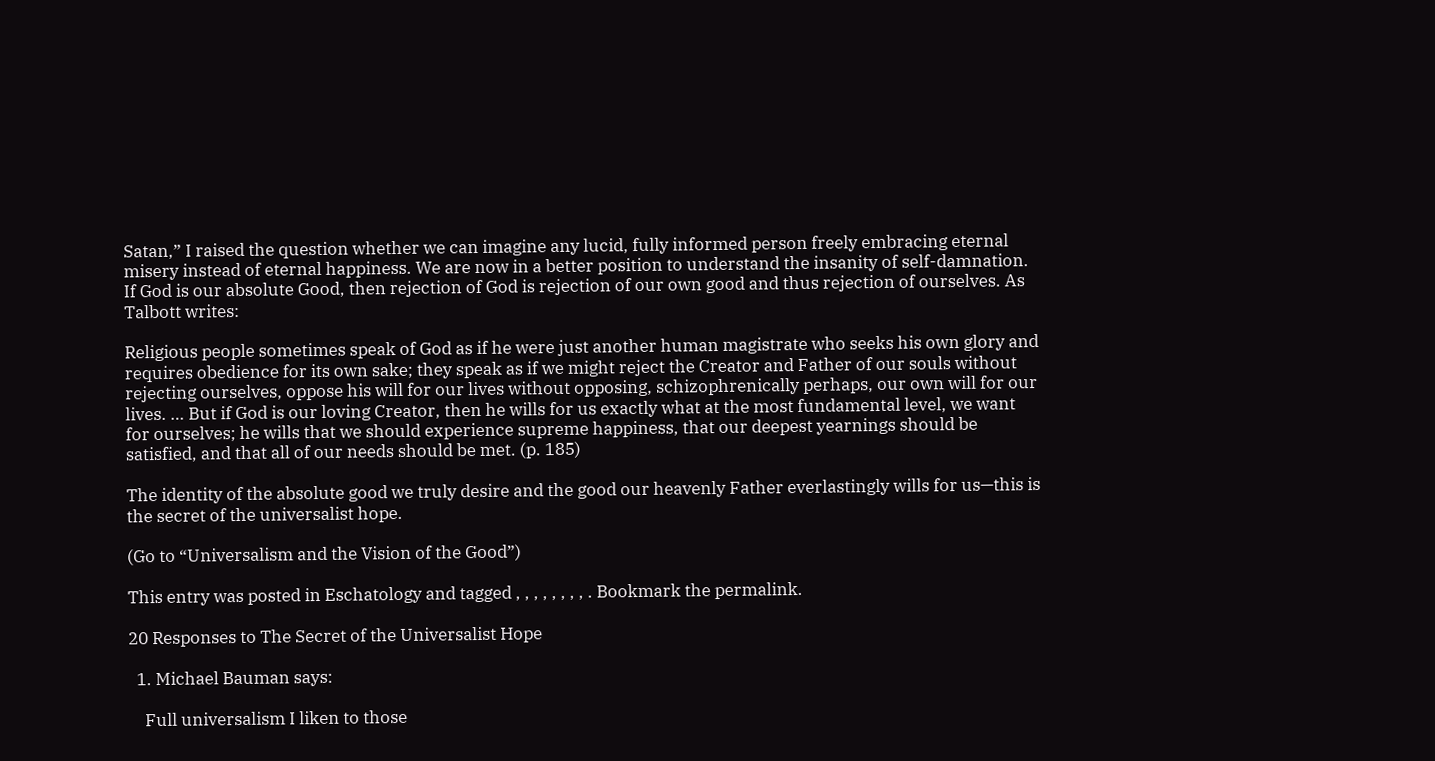Satan,” I raised the question whether we can imagine any lucid, fully informed person freely embracing eternal misery instead of eternal happiness. We are now in a better position to understand the insanity of self-damnation. If God is our absolute Good, then rejection of God is rejection of our own good and thus rejection of ourselves. As Talbott writes:

Religious people sometimes speak of God as if he were just another human magistrate who seeks his own glory and requires obedience for its own sake; they speak as if we might reject the Creator and Father of our souls without rejecting ourselves, oppose his will for our lives without opposing, schizophrenically perhaps, our own will for our lives. … But if God is our loving Creator, then he wills for us exactly what at the most fundamental level, we want for ourselves; he wills that we should experience supreme happiness, that our deepest yearnings should be satisfied, and that all of our needs should be met. (p. 185)

The identity of the absolute good we truly desire and the good our heavenly Father everlastingly wills for us—this is the secret of the universalist hope.

(Go to “Universalism and the Vision of the Good”)

This entry was posted in Eschatology and tagged , , , , , , , , . Bookmark the permalink.

20 Responses to The Secret of the Universalist Hope

  1. Michael Bauman says:

    Full universalism I liken to those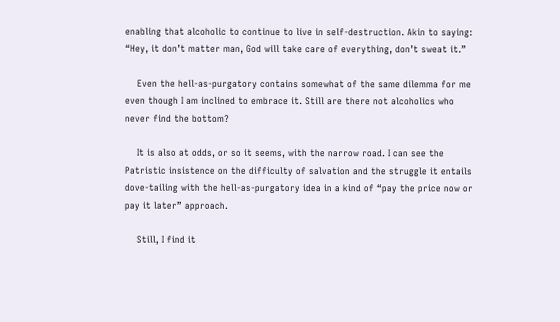enabling that alcoholic to continue to live in self-destruction. Akin to saying: “Hey, it don’t matter man, God will take care of everything, don’t sweat it.”

    Even the hell-as-purgatory contains somewhat of the same dilemma for me even though I am inclined to embrace it. Still are there not alcoholics who never find the bottom?

    It is also at odds, or so it seems, with the narrow road. I can see the Patristic insistence on the difficulty of salvation and the struggle it entails dove-tailing with the hell-as-purgatory idea in a kind of “pay the price now or pay it later” approach.

    Still, I find it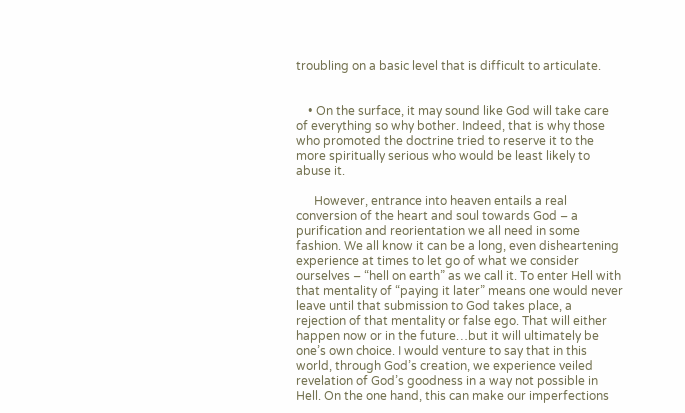troubling on a basic level that is difficult to articulate.


    • On the surface, it may sound like God will take care of everything so why bother. Indeed, that is why those who promoted the doctrine tried to reserve it to the more spiritually serious who would be least likely to abuse it.

      However, entrance into heaven entails a real conversion of the heart and soul towards God – a purification and reorientation we all need in some fashion. We all know it can be a long, even disheartening experience at times to let go of what we consider ourselves – “hell on earth” as we call it. To enter Hell with that mentality of “paying it later” means one would never leave until that submission to God takes place, a rejection of that mentality or false ego. That will either happen now or in the future…but it will ultimately be one’s own choice. I would venture to say that in this world, through God’s creation, we experience veiled revelation of God’s goodness in a way not possible in Hell. On the one hand, this can make our imperfections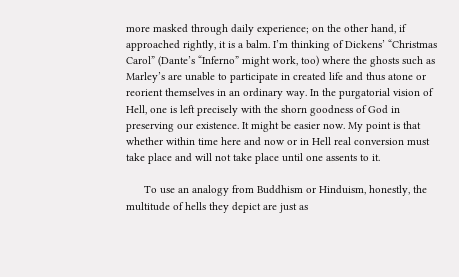more masked through daily experience; on the other hand, if approached rightly, it is a balm. I’m thinking of Dickens’ “Christmas Carol” (Dante’s “Inferno” might work, too) where the ghosts such as Marley’s are unable to participate in created life and thus atone or reorient themselves in an ordinary way. In the purgatorial vision of Hell, one is left precisely with the shorn goodness of God in preserving our existence. It might be easier now. My point is that whether within time here and now or in Hell real conversion must take place and will not take place until one assents to it.

      To use an analogy from Buddhism or Hinduism, honestly, the multitude of hells they depict are just as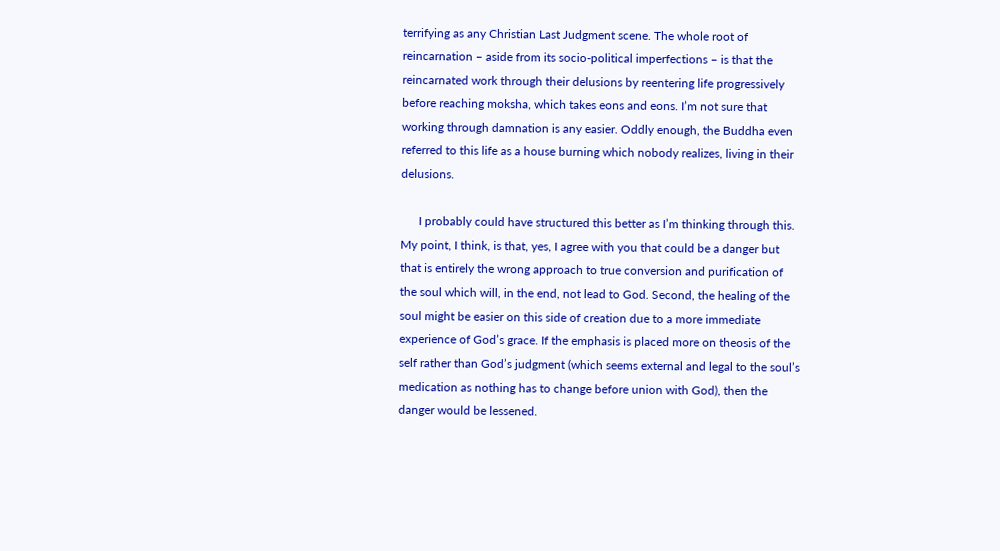terrifying as any Christian Last Judgment scene. The whole root of reincarnation – aside from its socio-political imperfections – is that the reincarnated work through their delusions by reentering life progressively before reaching moksha, which takes eons and eons. I’m not sure that working through damnation is any easier. Oddly enough, the Buddha even referred to this life as a house burning which nobody realizes, living in their delusions.

      I probably could have structured this better as I’m thinking through this. My point, I think, is that, yes, I agree with you that could be a danger but that is entirely the wrong approach to true conversion and purification of the soul which will, in the end, not lead to God. Second, the healing of the soul might be easier on this side of creation due to a more immediate experience of God’s grace. If the emphasis is placed more on theosis of the self rather than God’s judgment (which seems external and legal to the soul’s medication as nothing has to change before union with God), then the danger would be lessened.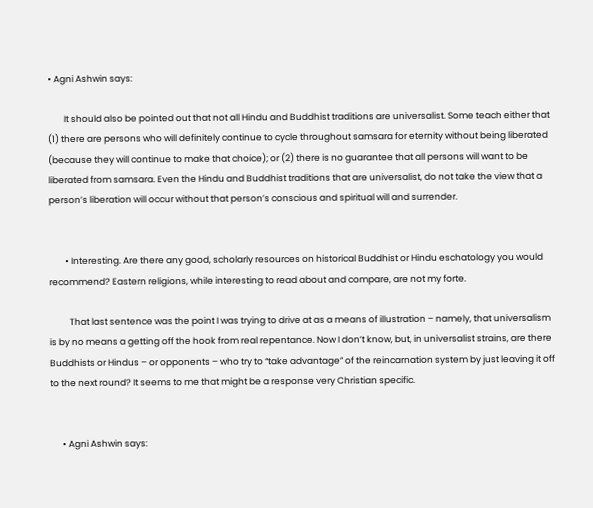• Agni Ashwin says:

        It should also be pointed out that not all Hindu and Buddhist traditions are universalist. Some teach either that (1) there are persons who will definitely continue to cycle throughout samsara for eternity without being liberated (because they will continue to make that choice); or (2) there is no guarantee that all persons will want to be liberated from samsara. Even the Hindu and Buddhist traditions that are universalist, do not take the view that a person’s liberation will occur without that person’s conscious and spiritual will and surrender.


        • Interesting. Are there any good, scholarly resources on historical Buddhist or Hindu eschatology you would recommend? Eastern religions, while interesting to read about and compare, are not my forte.

          That last sentence was the point I was trying to drive at as a means of illustration – namely, that universalism is by no means a getting off the hook from real repentance. Now I don’t know, but, in universalist strains, are there Buddhists or Hindus – or opponents – who try to “take advantage” of the reincarnation system by just leaving it off to the next round? It seems to me that might be a response very Christian specific.


      • Agni Ashwin says: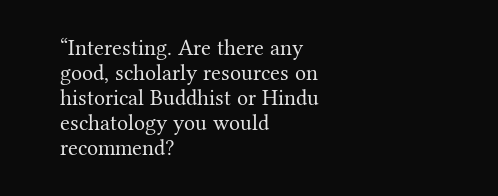“Interesting. Are there any good, scholarly resources on historical Buddhist or Hindu eschatology you would recommend?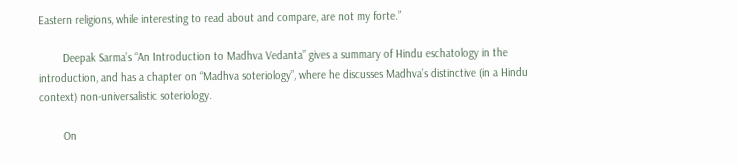Eastern religions, while interesting to read about and compare, are not my forte.”

        Deepak Sarma’s “An Introduction to Madhva Vedanta” gives a summary of Hindu eschatology in the introduction, and has a chapter on “Madhva soteriology”, where he discusses Madhva’s distinctive (in a Hindu context) non-universalistic soteriology.

        On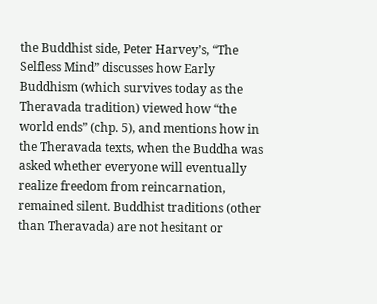the Buddhist side, Peter Harvey’s, “The Selfless Mind” discusses how Early Buddhism (which survives today as the Theravada tradition) viewed how “the world ends” (chp. 5), and mentions how in the Theravada texts, when the Buddha was asked whether everyone will eventually realize freedom from reincarnation, remained silent. Buddhist traditions (other than Theravada) are not hesitant or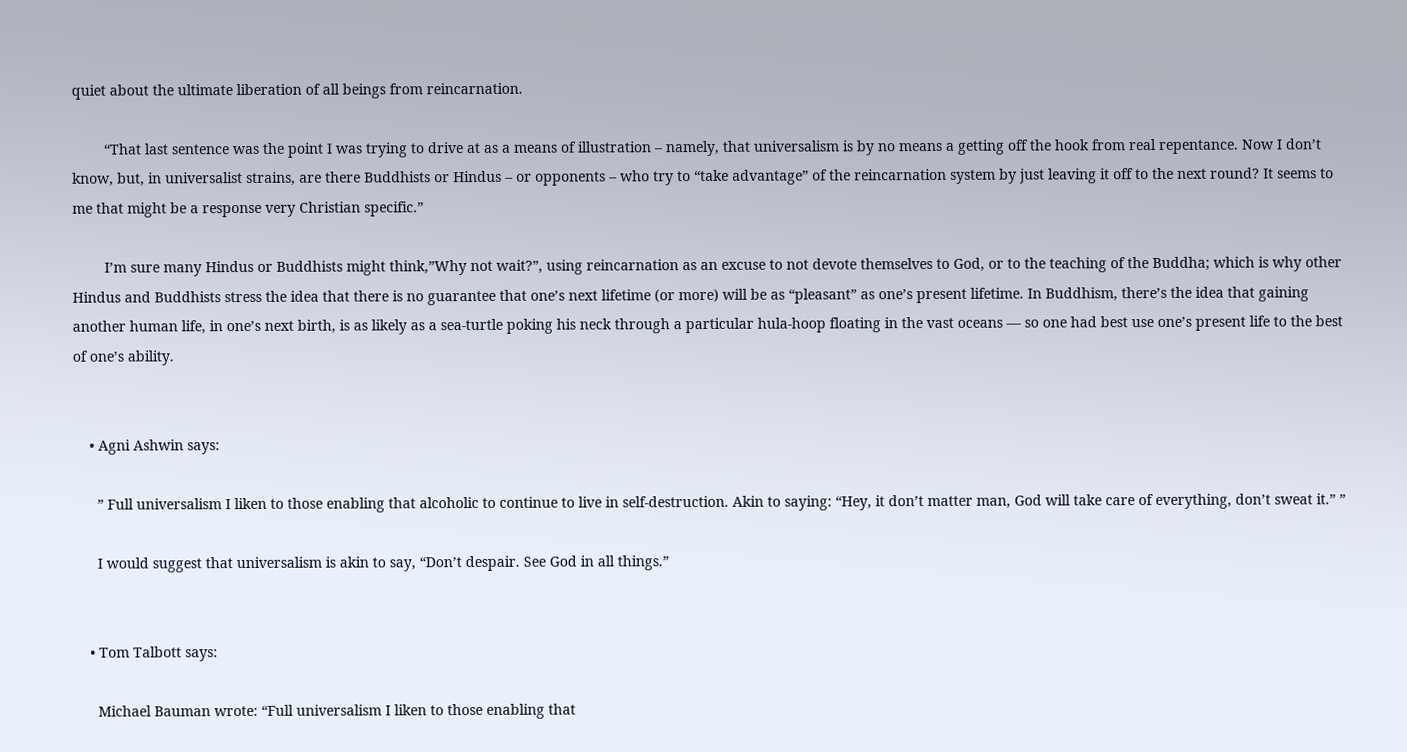quiet about the ultimate liberation of all beings from reincarnation.

        “That last sentence was the point I was trying to drive at as a means of illustration – namely, that universalism is by no means a getting off the hook from real repentance. Now I don’t know, but, in universalist strains, are there Buddhists or Hindus – or opponents – who try to “take advantage” of the reincarnation system by just leaving it off to the next round? It seems to me that might be a response very Christian specific.”

        I’m sure many Hindus or Buddhists might think,”Why not wait?”, using reincarnation as an excuse to not devote themselves to God, or to the teaching of the Buddha; which is why other Hindus and Buddhists stress the idea that there is no guarantee that one’s next lifetime (or more) will be as “pleasant” as one’s present lifetime. In Buddhism, there’s the idea that gaining another human life, in one’s next birth, is as likely as a sea-turtle poking his neck through a particular hula-hoop floating in the vast oceans — so one had best use one’s present life to the best of one’s ability.


    • Agni Ashwin says:

      ” Full universalism I liken to those enabling that alcoholic to continue to live in self-destruction. Akin to saying: “Hey, it don’t matter man, God will take care of everything, don’t sweat it.” ”

      I would suggest that universalism is akin to say, “Don’t despair. See God in all things.”


    • Tom Talbott says:

      Michael Bauman wrote: “Full universalism I liken to those enabling that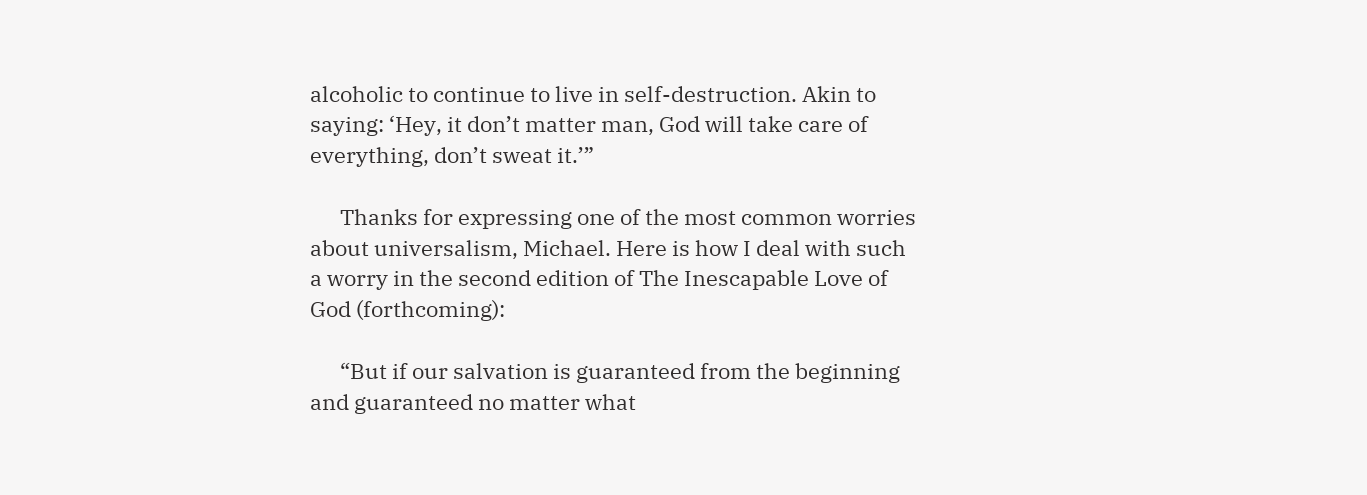alcoholic to continue to live in self-destruction. Akin to saying: ‘Hey, it don’t matter man, God will take care of everything, don’t sweat it.’”

      Thanks for expressing one of the most common worries about universalism, Michael. Here is how I deal with such a worry in the second edition of The Inescapable Love of God (forthcoming):

      “But if our salvation is guaranteed from the beginning and guaranteed no matter what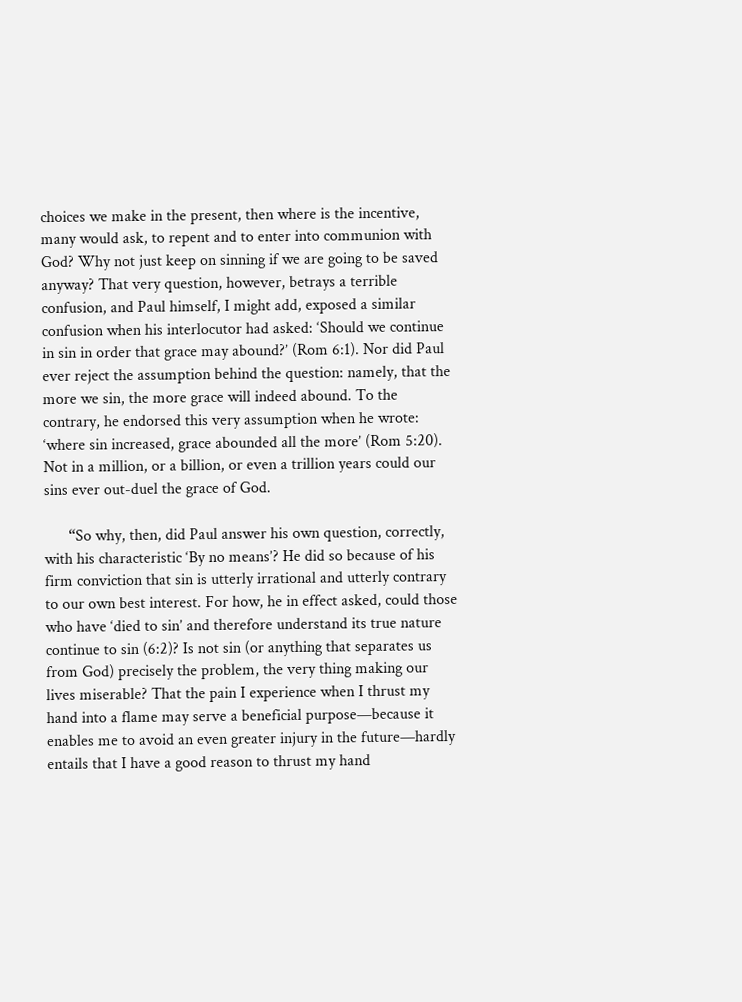choices we make in the present, then where is the incentive, many would ask, to repent and to enter into communion with God? Why not just keep on sinning if we are going to be saved anyway? That very question, however, betrays a terrible confusion, and Paul himself, I might add, exposed a similar confusion when his interlocutor had asked: ‘Should we continue in sin in order that grace may abound?’ (Rom 6:1). Nor did Paul ever reject the assumption behind the question: namely, that the more we sin, the more grace will indeed abound. To the contrary, he endorsed this very assumption when he wrote: ‘where sin increased, grace abounded all the more’ (Rom 5:20). Not in a million, or a billion, or even a trillion years could our sins ever out-duel the grace of God.

      “So why, then, did Paul answer his own question, correctly, with his characteristic ‘By no means’? He did so because of his firm conviction that sin is utterly irrational and utterly contrary to our own best interest. For how, he in effect asked, could those who have ‘died to sin’ and therefore understand its true nature continue to sin (6:2)? Is not sin (or anything that separates us from God) precisely the problem, the very thing making our lives miserable? That the pain I experience when I thrust my hand into a flame may serve a beneficial purpose—because it enables me to avoid an even greater injury in the future—hardly entails that I have a good reason to thrust my hand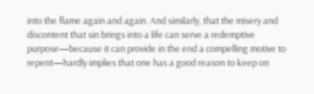into the flame again and again. And similarly, that the misery and discontent that sin brings into a life can serve a redemptive purpose—because it can provide in the end a compelling motive to repent—hardly implies that one has a good reason to keep on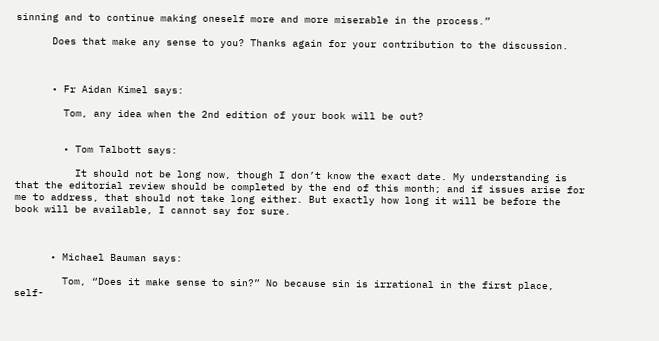sinning and to continue making oneself more and more miserable in the process.”

      Does that make any sense to you? Thanks again for your contribution to the discussion.



      • Fr Aidan Kimel says:

        Tom, any idea when the 2nd edition of your book will be out?


        • Tom Talbott says:

          It should not be long now, though I don’t know the exact date. My understanding is that the editorial review should be completed by the end of this month; and if issues arise for me to address, that should not take long either. But exactly how long it will be before the book will be available, I cannot say for sure.



      • Michael Bauman says:

        Tom, “Does it make sense to sin?” No because sin is irrational in the first place, self-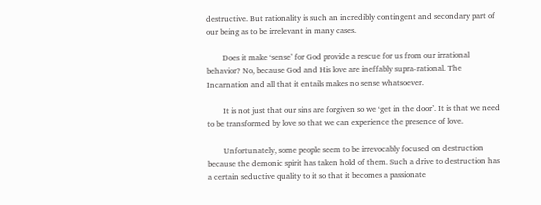destructive. But rationality is such an incredibly contingent and secondary part of our being as to be irrelevant in many cases.

        Does it make ‘sense’ for God provide a rescue for us from our irrational behavior? No, because God and His love are ineffably supra-rational. The Incarnation and all that it entails makes no sense whatsoever.

        It is not just that our sins are forgiven so we ‘get in the door’. It is that we need to be transformed by love so that we can experience the presence of love.

        Unfortunately, some people seem to be irrevocably focused on destruction because the demonic spirit has taken hold of them. Such a drive to destruction has a certain seductive quality to it so that it becomes a passionate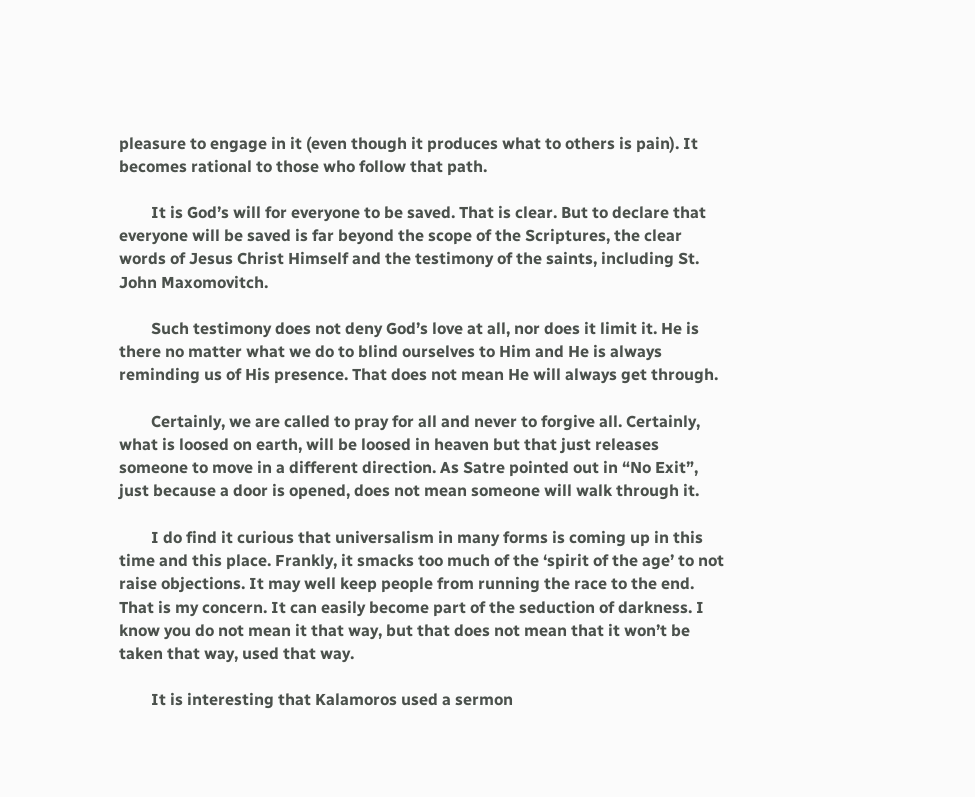pleasure to engage in it (even though it produces what to others is pain). It becomes rational to those who follow that path.

        It is God’s will for everyone to be saved. That is clear. But to declare that everyone will be saved is far beyond the scope of the Scriptures, the clear words of Jesus Christ Himself and the testimony of the saints, including St. John Maxomovitch.

        Such testimony does not deny God’s love at all, nor does it limit it. He is there no matter what we do to blind ourselves to Him and He is always reminding us of His presence. That does not mean He will always get through.

        Certainly, we are called to pray for all and never to forgive all. Certainly, what is loosed on earth, will be loosed in heaven but that just releases someone to move in a different direction. As Satre pointed out in “No Exit”, just because a door is opened, does not mean someone will walk through it.

        I do find it curious that universalism in many forms is coming up in this time and this place. Frankly, it smacks too much of the ‘spirit of the age’ to not raise objections. It may well keep people from running the race to the end. That is my concern. It can easily become part of the seduction of darkness. I know you do not mean it that way, but that does not mean that it won’t be taken that way, used that way.

        It is interesting that Kalamoros used a sermon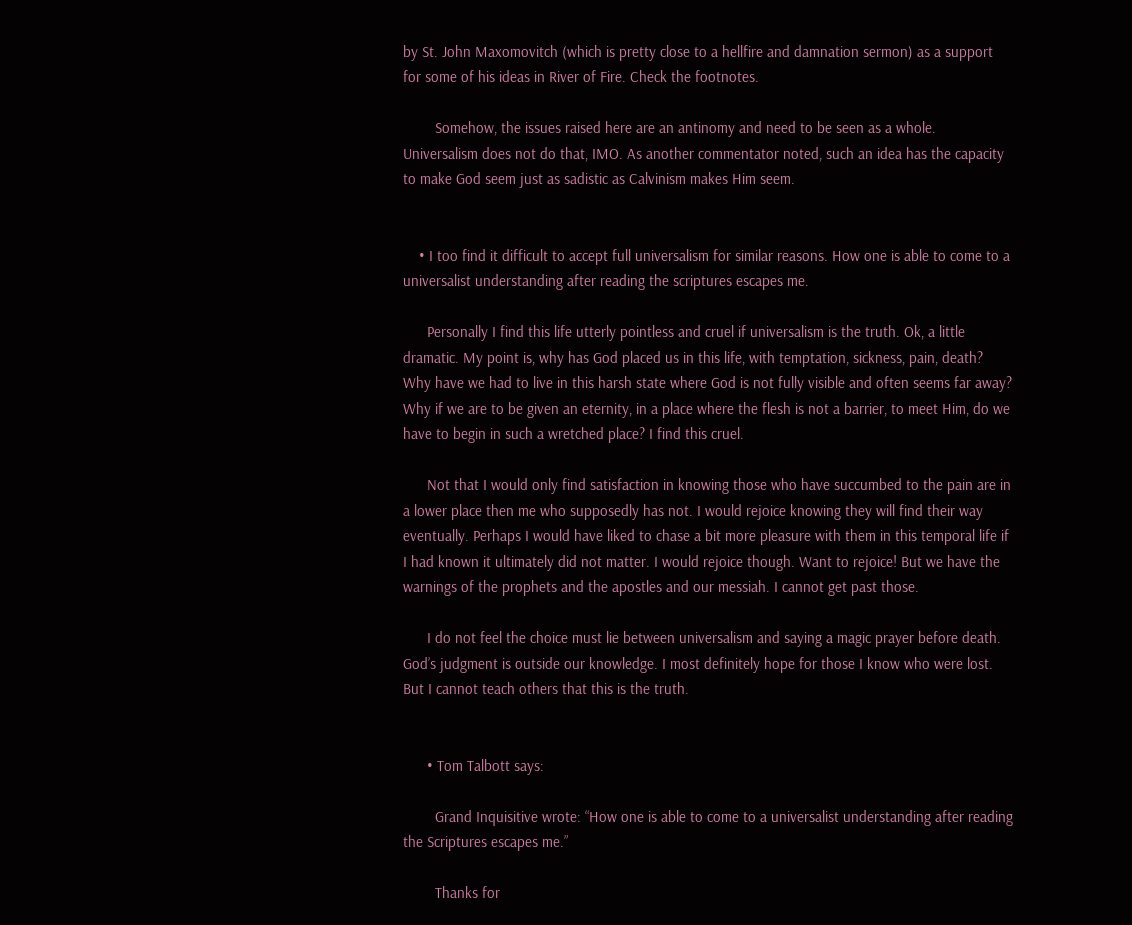by St. John Maxomovitch (which is pretty close to a hellfire and damnation sermon) as a support for some of his ideas in River of Fire. Check the footnotes.

        Somehow, the issues raised here are an antinomy and need to be seen as a whole. Universalism does not do that, IMO. As another commentator noted, such an idea has the capacity to make God seem just as sadistic as Calvinism makes Him seem.


    • I too find it difficult to accept full universalism for similar reasons. How one is able to come to a universalist understanding after reading the scriptures escapes me.

      Personally I find this life utterly pointless and cruel if universalism is the truth. Ok, a little dramatic. My point is, why has God placed us in this life, with temptation, sickness, pain, death? Why have we had to live in this harsh state where God is not fully visible and often seems far away? Why if we are to be given an eternity, in a place where the flesh is not a barrier, to meet Him, do we have to begin in such a wretched place? I find this cruel.

      Not that I would only find satisfaction in knowing those who have succumbed to the pain are in a lower place then me who supposedly has not. I would rejoice knowing they will find their way eventually. Perhaps I would have liked to chase a bit more pleasure with them in this temporal life if I had known it ultimately did not matter. I would rejoice though. Want to rejoice! But we have the warnings of the prophets and the apostles and our messiah. I cannot get past those.

      I do not feel the choice must lie between universalism and saying a magic prayer before death. God’s judgment is outside our knowledge. I most definitely hope for those I know who were lost. But I cannot teach others that this is the truth.


      • Tom Talbott says:

        Grand Inquisitive wrote: “How one is able to come to a universalist understanding after reading the Scriptures escapes me.”

        Thanks for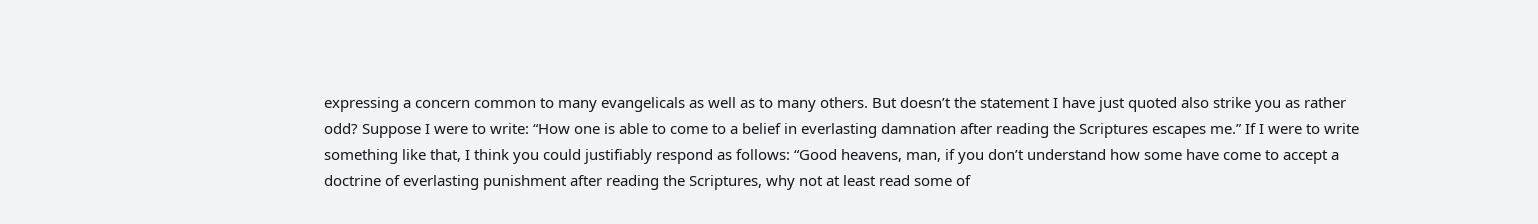expressing a concern common to many evangelicals as well as to many others. But doesn’t the statement I have just quoted also strike you as rather odd? Suppose I were to write: “How one is able to come to a belief in everlasting damnation after reading the Scriptures escapes me.” If I were to write something like that, I think you could justifiably respond as follows: “Good heavens, man, if you don’t understand how some have come to accept a doctrine of everlasting punishment after reading the Scriptures, why not at least read some of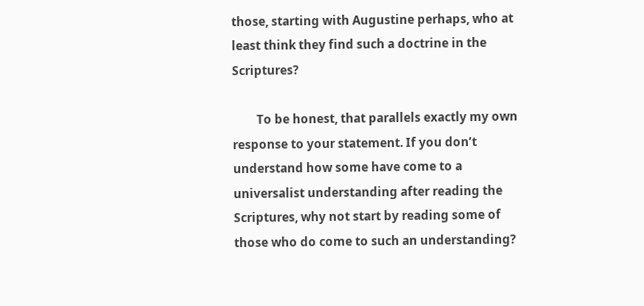those, starting with Augustine perhaps, who at least think they find such a doctrine in the Scriptures?

        To be honest, that parallels exactly my own response to your statement. If you don’t understand how some have come to a universalist understanding after reading the Scriptures, why not start by reading some of those who do come to such an understanding?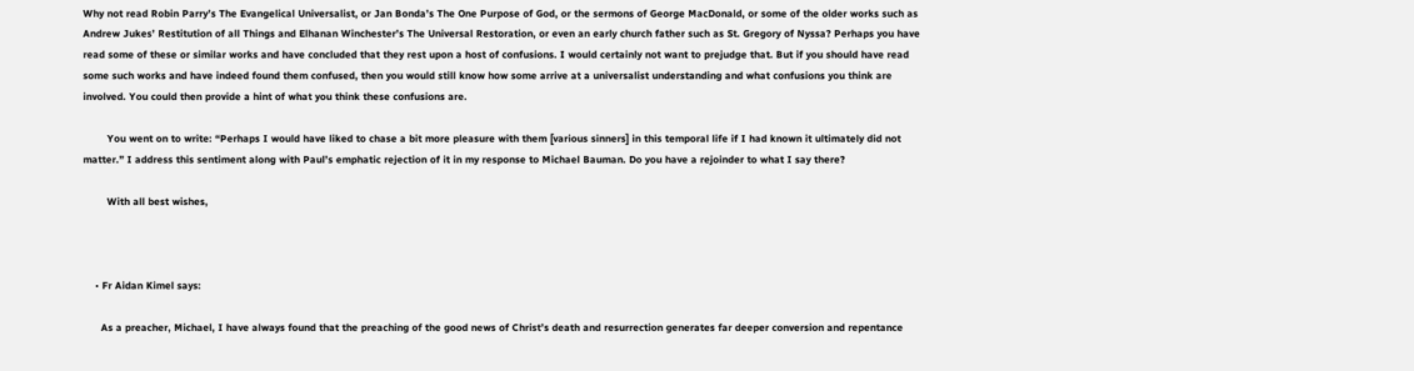Why not read Robin Parry’s The Evangelical Universalist, or Jan Bonda’s The One Purpose of God, or the sermons of George MacDonald, or some of the older works such as Andrew Jukes’ Restitution of all Things and Elhanan Winchester’s The Universal Restoration, or even an early church father such as St. Gregory of Nyssa? Perhaps you have read some of these or similar works and have concluded that they rest upon a host of confusions. I would certainly not want to prejudge that. But if you should have read some such works and have indeed found them confused, then you would still know how some arrive at a universalist understanding and what confusions you think are involved. You could then provide a hint of what you think these confusions are.

        You went on to write: “Perhaps I would have liked to chase a bit more pleasure with them [various sinners] in this temporal life if I had known it ultimately did not matter.” I address this sentiment along with Paul’s emphatic rejection of it in my response to Michael Bauman. Do you have a rejoinder to what I say there?

        With all best wishes,



    • Fr Aidan Kimel says:

      As a preacher, Michael, I have always found that the preaching of the good news of Christ’s death and resurrection generates far deeper conversion and repentance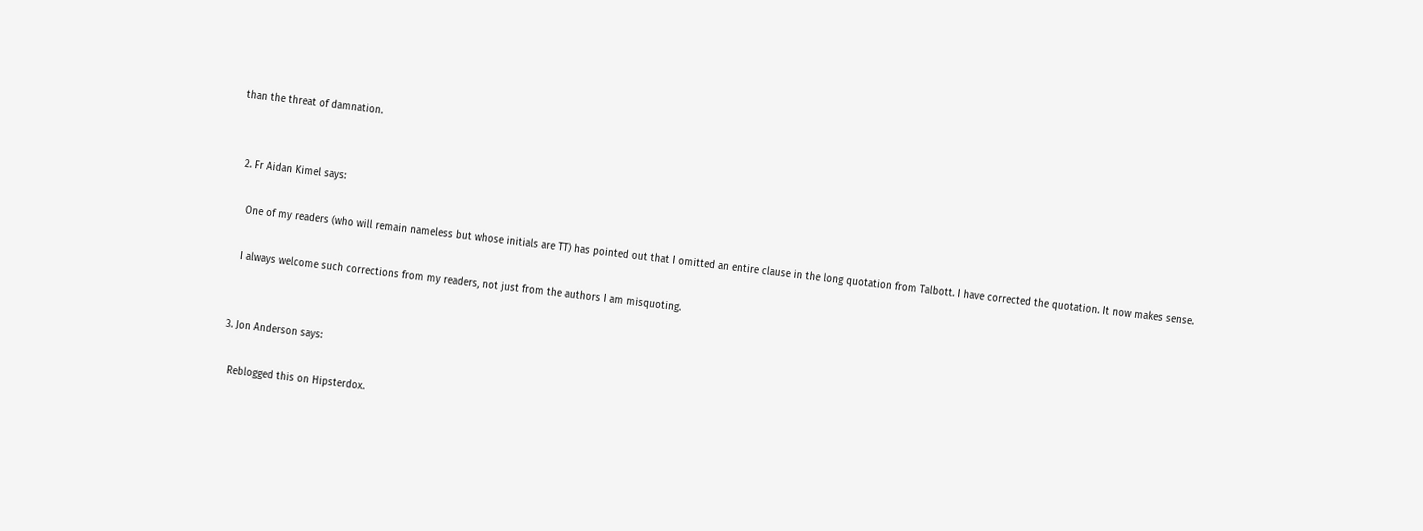than the threat of damnation.


  2. Fr Aidan Kimel says:

    One of my readers (who will remain nameless but whose initials are TT) has pointed out that I omitted an entire clause in the long quotation from Talbott. I have corrected the quotation. It now makes sense.

    I always welcome such corrections from my readers, not just from the authors I am misquoting.


  3. Jon Anderson says:

    Reblogged this on Hipsterdox.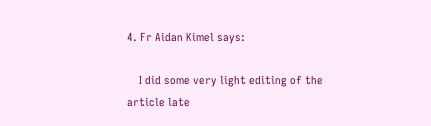4. Fr Aidan Kimel says:

    I did some very light editing of the article late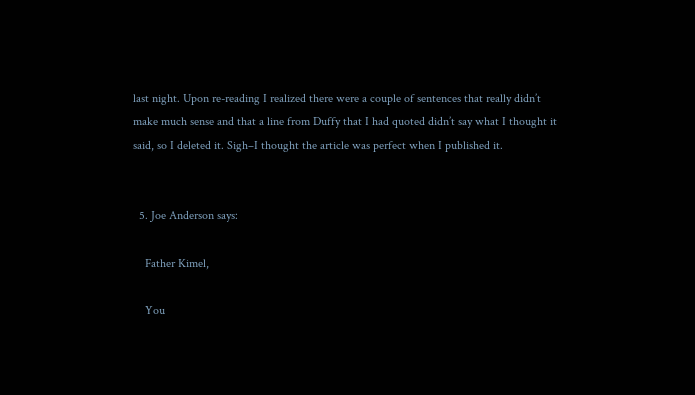last night. Upon re-reading I realized there were a couple of sentences that really didn’t make much sense and that a line from Duffy that I had quoted didn’t say what I thought it said, so I deleted it. Sigh–I thought the article was perfect when I published it.


  5. Joe Anderson says:

    Father Kimel,

    You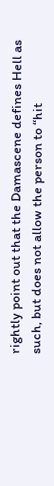rightly point out that the Damascene defines Hell as such, but does not allow the person to “hit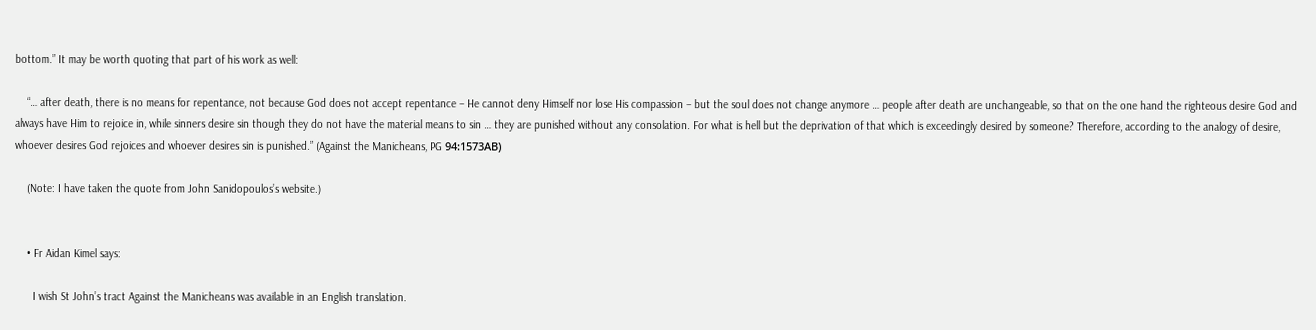bottom.” It may be worth quoting that part of his work as well:

    “… after death, there is no means for repentance, not because God does not accept repentance – He cannot deny Himself nor lose His compassion – but the soul does not change anymore … people after death are unchangeable, so that on the one hand the righteous desire God and always have Him to rejoice in, while sinners desire sin though they do not have the material means to sin … they are punished without any consolation. For what is hell but the deprivation of that which is exceedingly desired by someone? Therefore, according to the analogy of desire, whoever desires God rejoices and whoever desires sin is punished.” (Against the Manicheans, PG 94:1573ΑΒ)

    (Note: I have taken the quote from John Sanidopoulos’s website.)


    • Fr Aidan Kimel says:

      I wish St John’s tract Against the Manicheans was available in an English translation.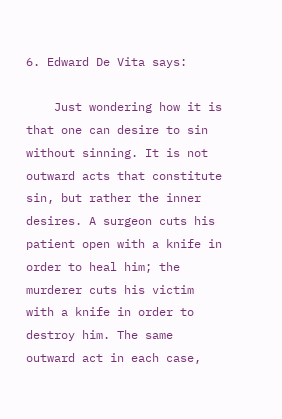6. Edward De Vita says:

    Just wondering how it is that one can desire to sin without sinning. It is not outward acts that constitute sin, but rather the inner desires. A surgeon cuts his patient open with a knife in order to heal him; the murderer cuts his victim with a knife in order to destroy him. The same outward act in each case,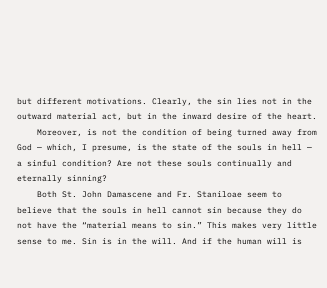but different motivations. Clearly, the sin lies not in the outward material act, but in the inward desire of the heart.
    Moreover, is not the condition of being turned away from God — which, I presume, is the state of the souls in hell — a sinful condition? Are not these souls continually and eternally sinning?
    Both St. John Damascene and Fr. Staniloae seem to believe that the souls in hell cannot sin because they do not have the “material means to sin.” This makes very little sense to me. Sin is in the will. And if the human will is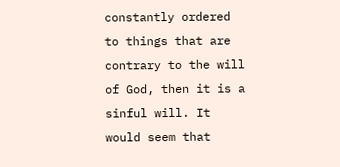constantly ordered to things that are contrary to the will of God, then it is a sinful will. It would seem that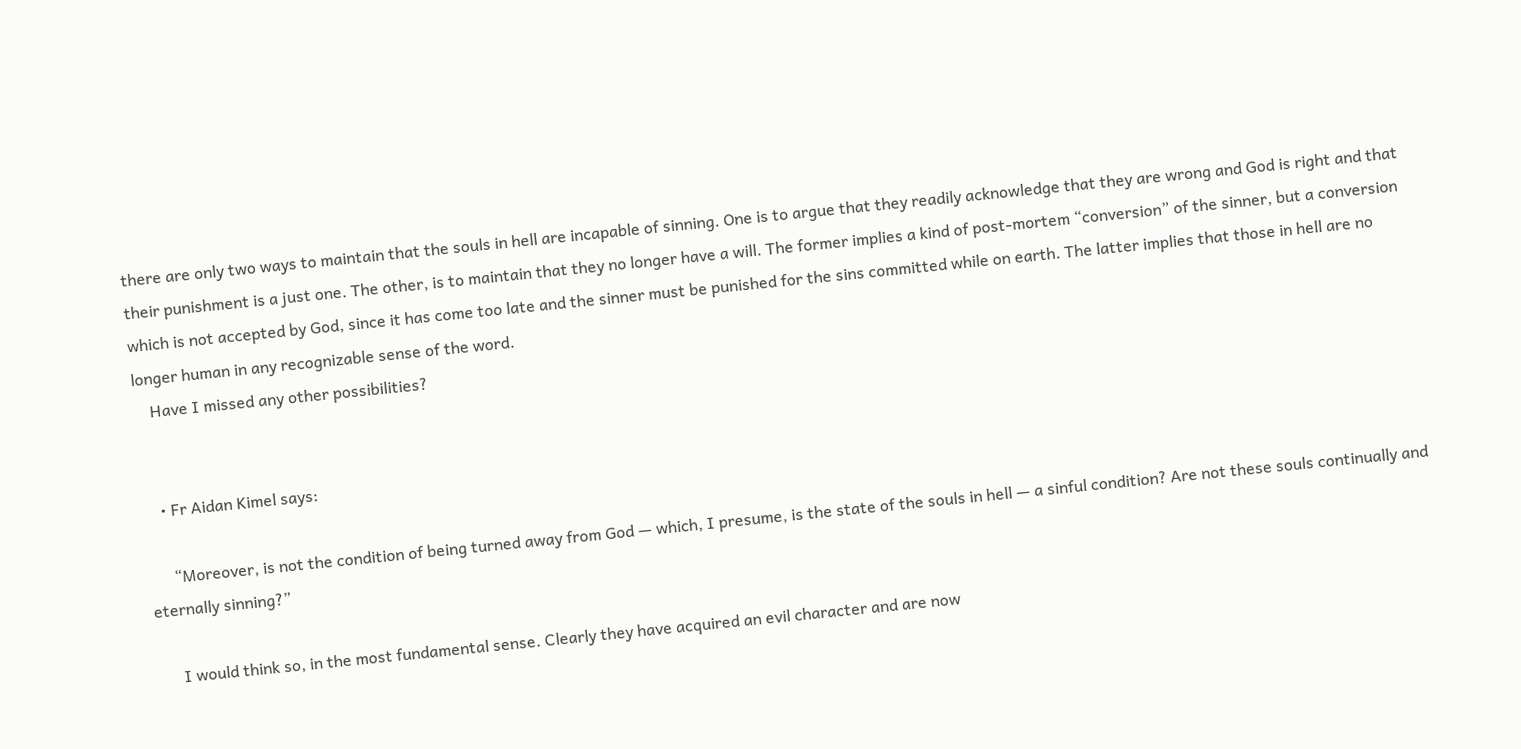there are only two ways to maintain that the souls in hell are incapable of sinning. One is to argue that they readily acknowledge that they are wrong and God is right and that their punishment is a just one. The other, is to maintain that they no longer have a will. The former implies a kind of post-mortem “conversion” of the sinner, but a conversion which is not accepted by God, since it has come too late and the sinner must be punished for the sins committed while on earth. The latter implies that those in hell are no longer human in any recognizable sense of the word.
    Have I missed any other possibilities?


    • Fr Aidan Kimel says:

      “Moreover, is not the condition of being turned away from God — which, I presume, is the state of the souls in hell — a sinful condition? Are not these souls continually and eternally sinning?”

      I would think so, in the most fundamental sense. Clearly they have acquired an evil character and are now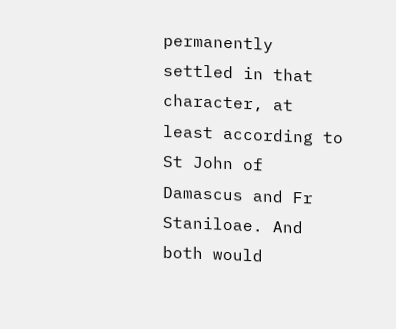permanently settled in that character, at least according to St John of Damascus and Fr Staniloae. And both would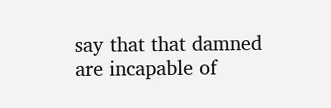say that that damned are incapable of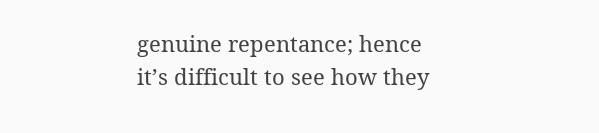genuine repentance; hence it’s difficult to see how they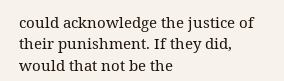could acknowledge the justice of their punishment. If they did, would that not be the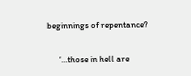beginnings of repentance?

      ‘…those in hell are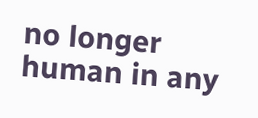no longer human in any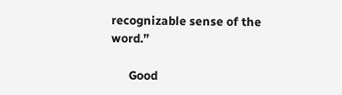recognizable sense of the word.”

      Good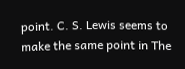point. C. S. Lewis seems to make the same point in The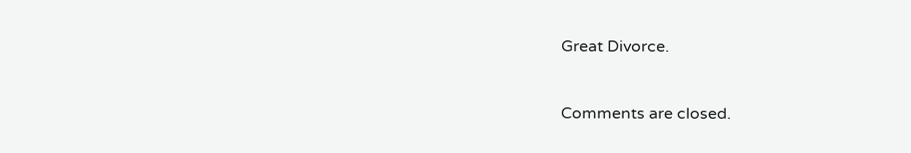Great Divorce.


Comments are closed.